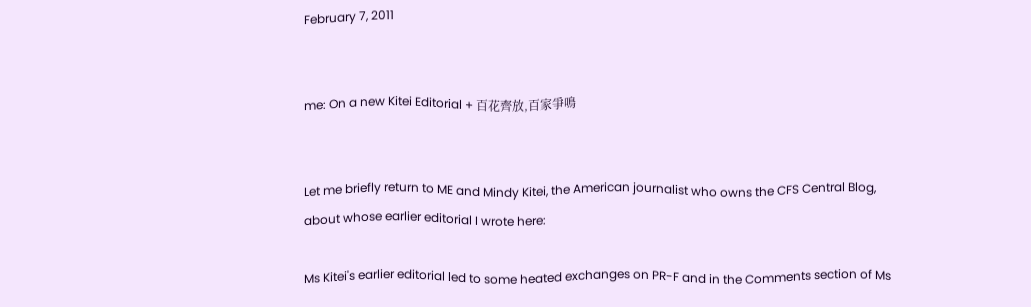February 7, 2011


me: On a new Kitei Editorial + 百花齊放,百家爭鳴


Let me briefly return to ME and Mindy Kitei, the American journalist who owns the CFS Central Blog, about whose earlier editorial I wrote here:

Ms Kitei's earlier editorial led to some heated exchanges on PR-F and in the Comments section of Ms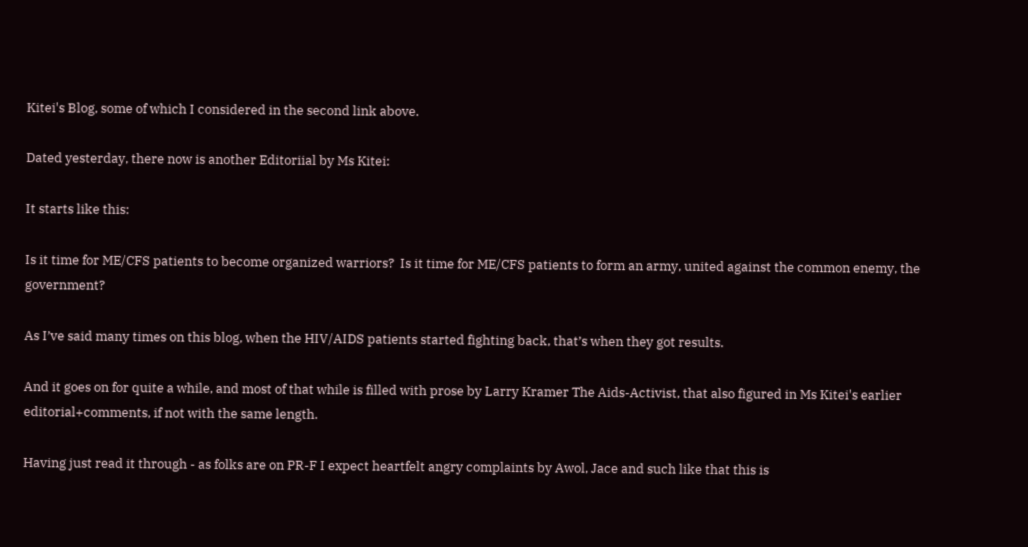Kitei's Blog, some of which I considered in the second link above.

Dated yesterday, there now is another Editoriial by Ms Kitei:

It starts like this:

Is it time for ME/CFS patients to become organized warriors?  Is it time for ME/CFS patients to form an army, united against the common enemy, the government?

As I’ve said many times on this blog, when the HIV/AIDS patients started fighting back, that’s when they got results.

And it goes on for quite a while, and most of that while is filled with prose by Larry Kramer The Aids-Activist, that also figured in Ms Kitei's earlier editorial+comments, if not with the same length.

Having just read it through - as folks are on PR-F I expect heartfelt angry complaints by Awol, Jace and such like that this is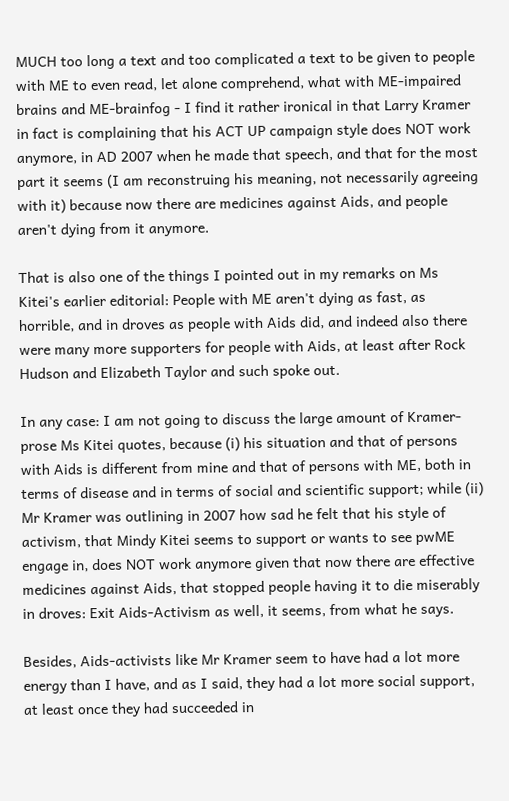MUCH too long a text and too complicated a text to be given to people with ME to even read, let alone comprehend, what with ME-impaired brains and ME-brainfog - I find it rather ironical in that Larry Kramer in fact is complaining that his ACT UP campaign style does NOT work anymore, in AD 2007 when he made that speech, and that for the most part it seems (I am reconstruing his meaning, not necessarily agreeing with it) because now there are medicines against Aids, and people aren't dying from it anymore.

That is also one of the things I pointed out in my remarks on Ms Kitei's earlier editorial: People with ME aren't dying as fast, as horrible, and in droves as people with Aids did, and indeed also there were many more supporters for people with Aids, at least after Rock Hudson and Elizabeth Taylor and such spoke out.

In any case: I am not going to discuss the large amount of Kramer-prose Ms Kitei quotes, because (i) his situation and that of persons with Aids is different from mine and that of persons with ME, both in terms of disease and in terms of social and scientific support; while (ii) Mr Kramer was outlining in 2007 how sad he felt that his style of activism, that Mindy Kitei seems to support or wants to see pwME engage in, does NOT work anymore given that now there are effective medicines against Aids, that stopped people having it to die miserably in droves: Exit Aids-Activism as well, it seems, from what he says.

Besides, Aids-activists like Mr Kramer seem to have had a lot more energy than I have, and as I said, they had a lot more social support, at least once they had succeeded in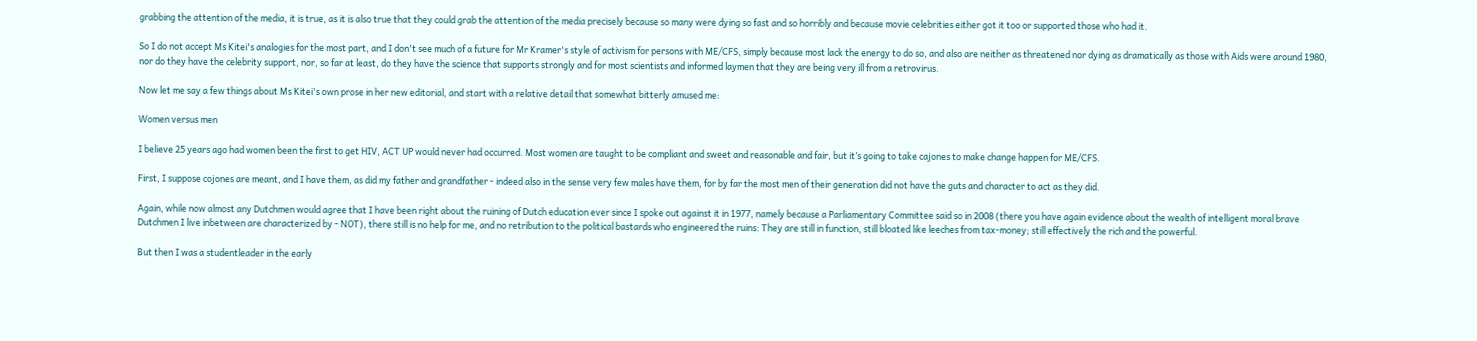grabbing the attention of the media, it is true, as it is also true that they could grab the attention of the media precisely because so many were dying so fast and so horribly and because movie celebrities either got it too or supported those who had it.

So I do not accept Ms Kitei's analogies for the most part, and I don't see much of a future for Mr Kramer's style of activism for persons with ME/CFS, simply because most lack the energy to do so, and also are neither as threatened nor dying as dramatically as those with Aids were around 1980, nor do they have the celebrity support, nor, so far at least, do they have the science that supports strongly and for most scientists and informed laymen that they are being very ill from a retrovirus.

Now let me say a few things about Ms Kitei's own prose in her new editorial, and start with a relative detail that somewhat bitterly amused me:

Women versus men

I believe 25 years ago had women been the first to get HIV, ACT UP would never had occurred. Most women are taught to be compliant and sweet and reasonable and fair, but it’s going to take cajones to make change happen for ME/CFS.

First, I suppose cojones are meant, and I have them, as did my father and grandfather - indeed also in the sense very few males have them, for by far the most men of their generation did not have the guts and character to act as they did.

Again, while now almost any Dutchmen would agree that I have been right about the ruining of Dutch education ever since I spoke out against it in 1977, namely because a Parliamentary Committee said so in 2008 (there you have again evidence about the wealth of intelligent moral brave Dutchmen I live inbetween are characterized by - NOT), there still is no help for me, and no retribution to the political bastards who engineered the ruins: They are still in function, still bloated like leeches from tax-money; still effectively the rich and the powerful.

But then I was a studentleader in the early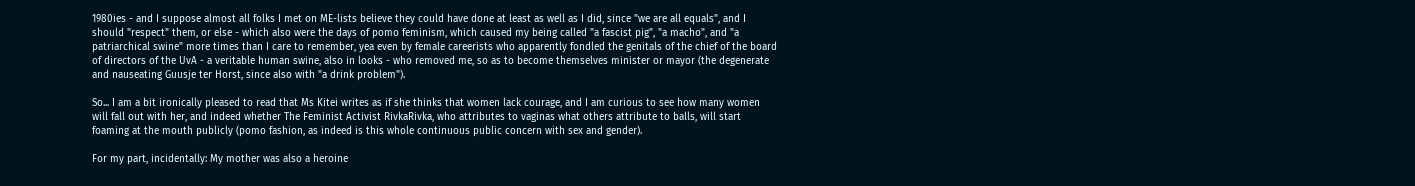1980ies - and I suppose almost all folks I met on ME-lists believe they could have done at least as well as I did, since "we are all equals", and I should "respect" them, or else - which also were the days of pomo feminism, which caused my being called "a fascist pig", "a macho", and "a patriarchical swine" more times than I care to remember, yea even by female careerists who apparently fondled the genitals of the chief of the board of directors of the UvA - a veritable human swine, also in looks - who removed me, so as to become themselves minister or mayor (the degenerate and nauseating Guusje ter Horst, since also with "a drink problem").

So... I am a bit ironically pleased to read that Ms Kitei writes as if she thinks that women lack courage, and I am curious to see how many women will fall out with her, and indeed whether The Feminist Activist RivkaRivka, who attributes to vaginas what others attribute to balls, will start foaming at the mouth publicly (pomo fashion, as indeed is this whole continuous public concern with sex and gender).

For my part, incidentally: My mother was also a heroine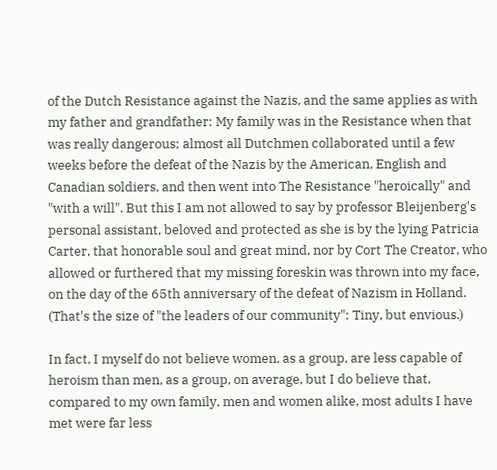of the Dutch Resistance against the Nazis, and the same applies as with my father and grandfather: My family was in the Resistance when that was really dangerous; almost all Dutchmen collaborated until a few weeks before the defeat of the Nazis by the American, English and Canadian soldiers, and then went into The Resistance "heroically" and "with a will". But this I am not allowed to say by professor Bleijenberg's personal assistant, beloved and protected as she is by the lying Patricia Carter, that honorable soul and great mind, nor by Cort The Creator, who allowed or furthered that my missing foreskin was thrown into my face, on the day of the 65th anniversary of the defeat of Nazism in Holland. (That's the size of "the leaders of our community": Tiny, but envious.)

In fact, I myself do not believe women, as a group, are less capable of heroism than men, as a group, on average, but I do believe that, compared to my own family, men and women alike, most adults I have met were far less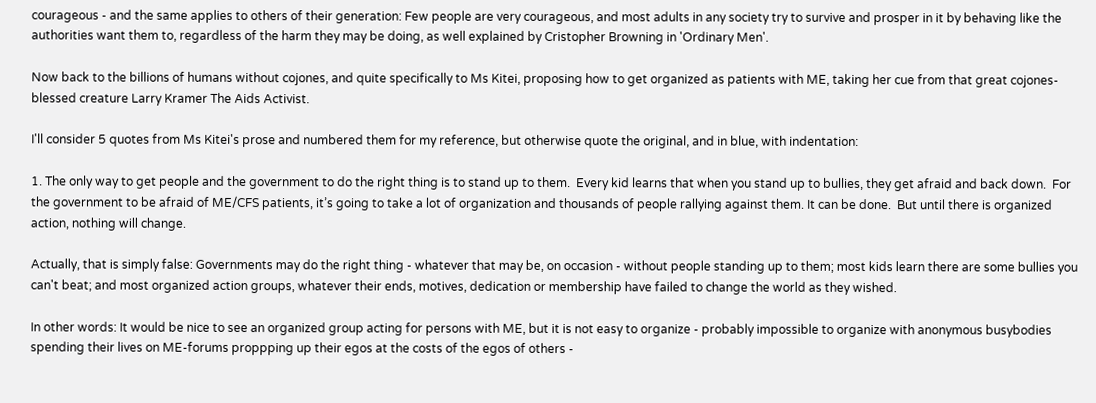courageous - and the same applies to others of their generation: Few people are very courageous, and most adults in any society try to survive and prosper in it by behaving like the authorities want them to, regardless of the harm they may be doing, as well explained by Cristopher Browning in 'Ordinary Men'.

Now back to the billions of humans without cojones, and quite specifically to Ms Kitei, proposing how to get organized as patients with ME, taking her cue from that great cojones-blessed creature Larry Kramer The Aids Activist.

I'll consider 5 quotes from Ms Kitei's prose and numbered them for my reference, but otherwise quote the original, and in blue, with indentation:

1. The only way to get people and the government to do the right thing is to stand up to them.  Every kid learns that when you stand up to bullies, they get afraid and back down.  For the government to be afraid of ME/CFS patients, it’s going to take a lot of organization and thousands of people rallying against them. It can be done.  But until there is organized action, nothing will change.

Actually, that is simply false: Governments may do the right thing - whatever that may be, on occasion - without people standing up to them; most kids learn there are some bullies you can't beat; and most organized action groups, whatever their ends, motives, dedication or membership have failed to change the world as they wished.

In other words: It would be nice to see an organized group acting for persons with ME, but it is not easy to organize - probably impossible to organize with anonymous busybodies spending their lives on ME-forums proppping up their egos at the costs of the egos of others -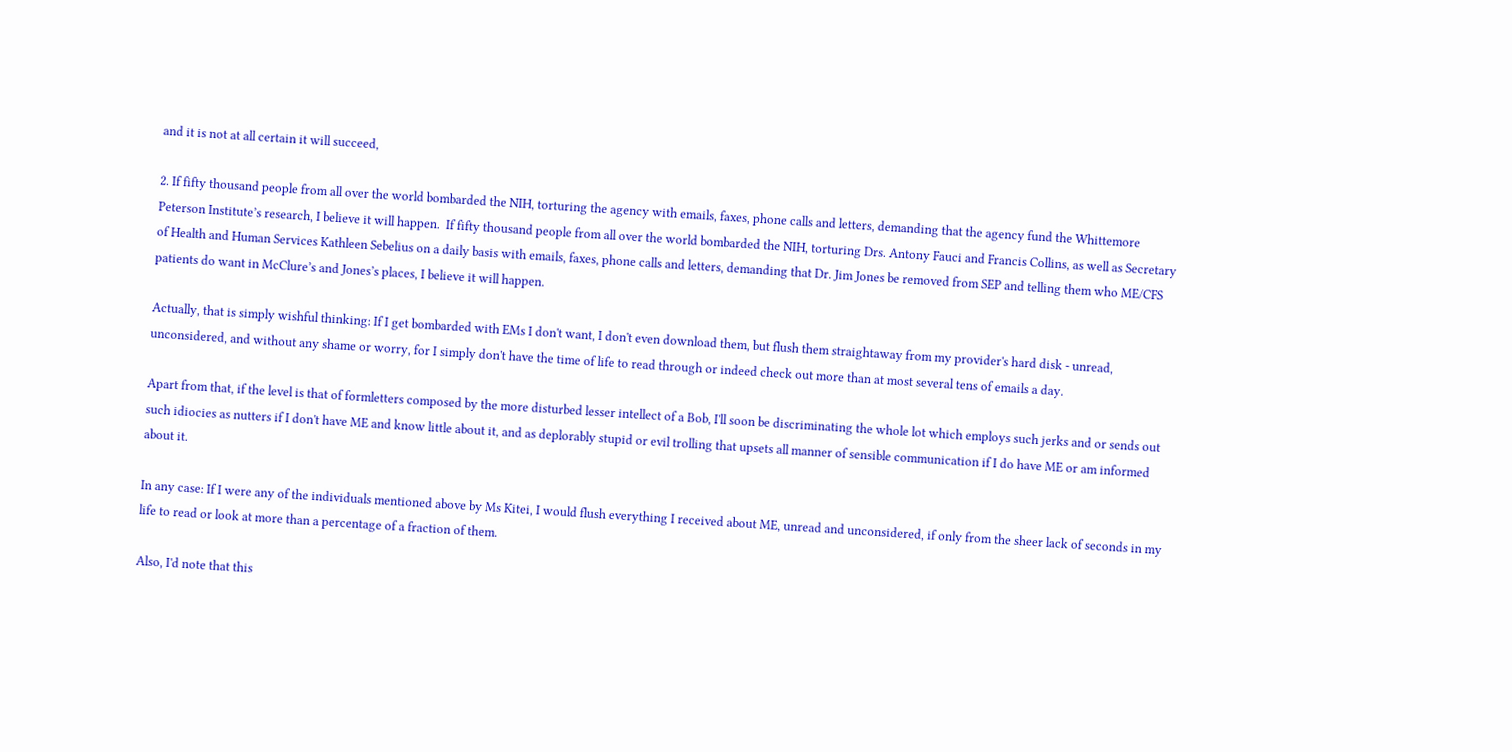and it is not at all certain it will succeed,

2. If fifty thousand people from all over the world bombarded the NIH, torturing the agency with emails, faxes, phone calls and letters, demanding that the agency fund the Whittemore Peterson Institute’s research, I believe it will happen.  If fifty thousand people from all over the world bombarded the NIH, torturing Drs. Antony Fauci and Francis Collins, as well as Secretary of Health and Human Services Kathleen Sebelius on a daily basis with emails, faxes, phone calls and letters, demanding that Dr. Jim Jones be removed from SEP and telling them who ME/CFS patients do want in McClure’s and Jones’s places, I believe it will happen.

Actually, that is simply wishful thinking: If I get bombarded with EMs I don't want, I don't even download them, but flush them straightaway from my provider's hard disk - unread, unconsidered, and without any shame or worry, for I simply don't have the time of life to read through or indeed check out more than at most several tens of emails a day.

Apart from that, if the level is that of formletters composed by the more disturbed lesser intellect of a Bob, I'll soon be discriminating the whole lot which employs such jerks and or sends out such idiocies as nutters if I don't have ME and know little about it, and as deplorably stupid or evil trolling that upsets all manner of sensible communication if I do have ME or am informed about it.

In any case: If I were any of the individuals mentioned above by Ms Kitei, I would flush everything I received about ME, unread and unconsidered, if only from the sheer lack of seconds in my life to read or look at more than a percentage of a fraction of them.

Also, I'd note that this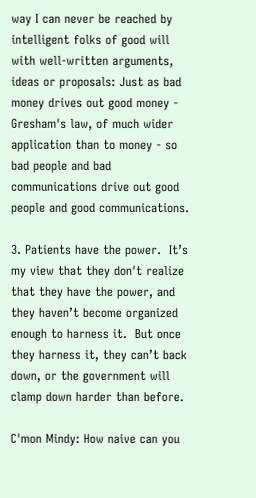way I can never be reached by intelligent folks of good will with well-written arguments, ideas or proposals: Just as bad money drives out good money - Gresham's law, of much wider application than to money - so bad people and bad communications drive out good people and good communications.

3. Patients have the power.  It’s my view that they don't realize that they have the power, and they haven’t become organized enough to harness it.  But once they harness it, they can’t back down, or the government will clamp down harder than before.

C'mon Mindy: How naive can you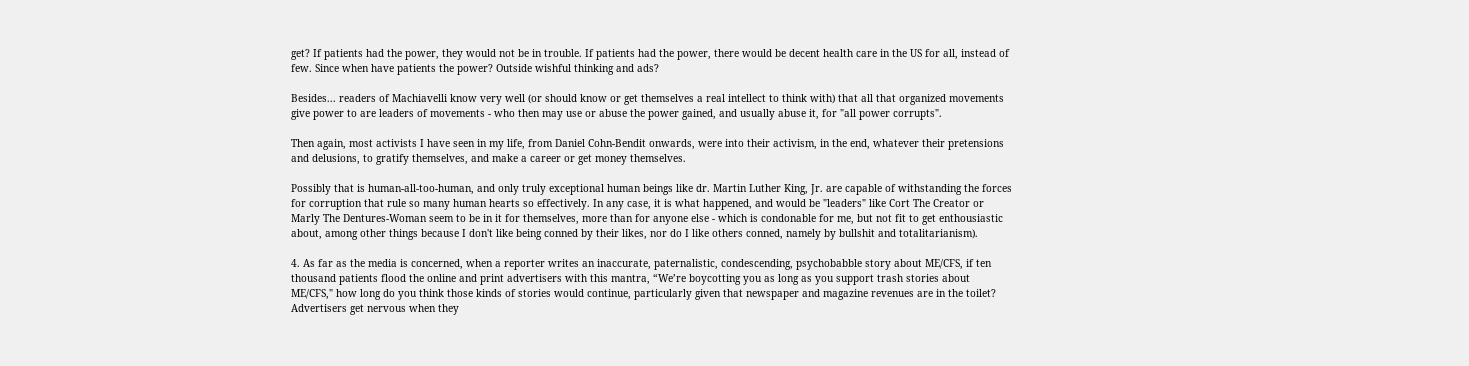get? If patients had the power, they would not be in trouble. If patients had the power, there would be decent health care in the US for all, instead of few. Since when have patients the power? Outside wishful thinking and ads?

Besides... readers of Machiavelli know very well (or should know or get themselves a real intellect to think with) that all that organized movements give power to are leaders of movements - who then may use or abuse the power gained, and usually abuse it, for "all power corrupts".

Then again, most activists I have seen in my life, from Daniel Cohn-Bendit onwards, were into their activism, in the end, whatever their pretensions and delusions, to gratify themselves, and make a career or get money themselves.

Possibly that is human-all-too-human, and only truly exceptional human beings like dr. Martin Luther King, Jr. are capable of withstanding the forces for corruption that rule so many human hearts so effectively. In any case, it is what happened, and would be "leaders" like Cort The Creator or Marly The Dentures-Woman seem to be in it for themselves, more than for anyone else - which is condonable for me, but not fit to get enthousiastic about, among other things because I don't like being conned by their likes, nor do I like others conned, namely by bullshit and totalitarianism).

4. As far as the media is concerned, when a reporter writes an inaccurate, paternalistic, condescending, psychobabble story about ME/CFS, if ten thousand patients flood the online and print advertisers with this mantra, “We’re boycotting you as long as you support trash stories about ME/CFS," how long do you think those kinds of stories would continue, particularly given that newspaper and magazine revenues are in the toilet?  Advertisers get nervous when they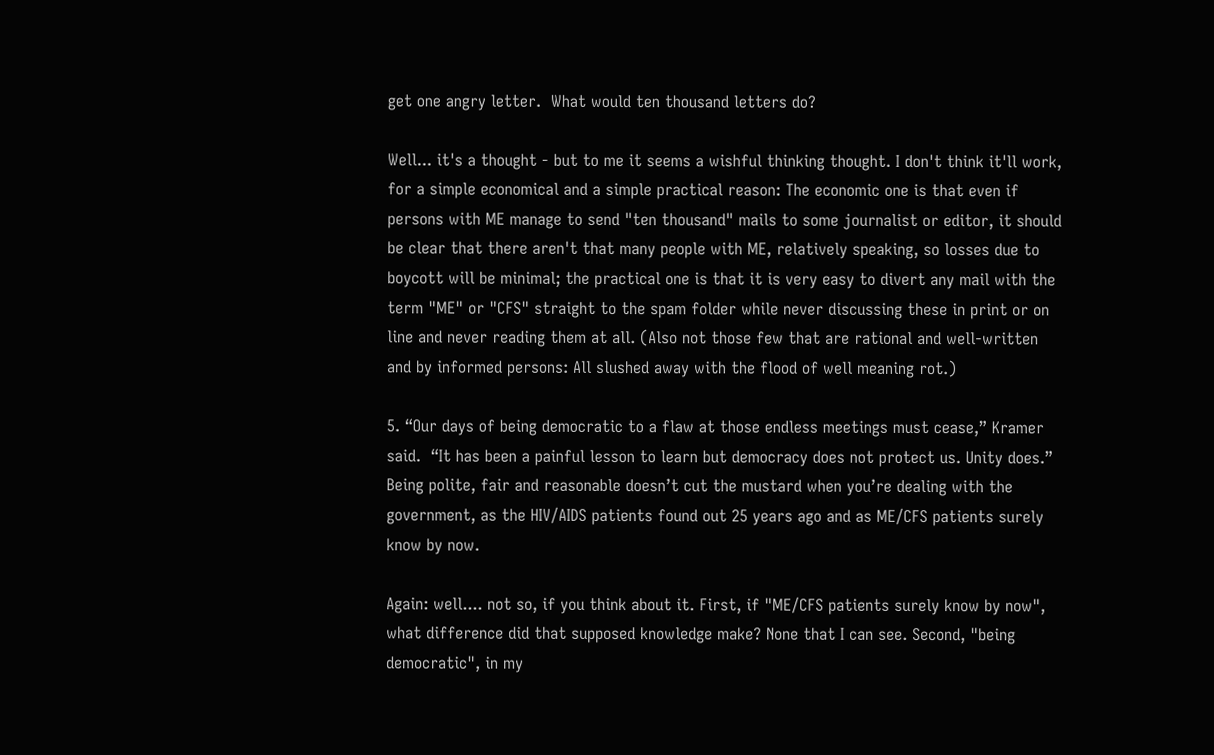get one angry letter.  What would ten thousand letters do?

Well... it's a thought - but to me it seems a wishful thinking thought. I don't think it'll work, for a simple economical and a simple practical reason: The economic one is that even if persons with ME manage to send "ten thousand" mails to some journalist or editor, it should be clear that there aren't that many people with ME, relatively speaking, so losses due to boycott will be minimal; the practical one is that it is very easy to divert any mail with the term "ME" or "CFS" straight to the spam folder while never discussing these in print or on line and never reading them at all. (Also not those few that are rational and well-written and by informed persons: All slushed away with the flood of well meaning rot.)

5. “Our days of being democratic to a flaw at those endless meetings must cease,” Kramer said.  “It has been a painful lesson to learn but democracy does not protect us. Unity does.”  Being polite, fair and reasonable doesn’t cut the mustard when you’re dealing with the government, as the HIV/AIDS patients found out 25 years ago and as ME/CFS patients surely know by now.

Again: well.... not so, if you think about it. First, if "ME/CFS patients surely know by now", what difference did that supposed knowledge make? None that I can see. Second, "being democratic", in my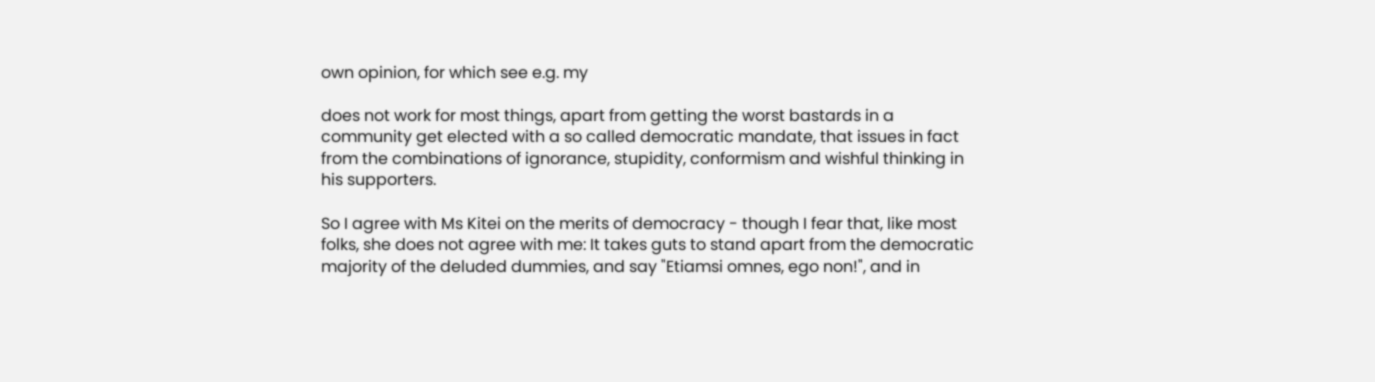own opinion, for which see e.g. my

does not work for most things, apart from getting the worst bastards in a community get elected with a so called democratic mandate, that issues in fact from the combinations of ignorance, stupidity, conformism and wishful thinking in his supporters.

So I agree with Ms Kitei on the merits of democracy - though I fear that, like most folks, she does not agree with me: It takes guts to stand apart from the democratic majority of the deluded dummies, and say "Etiamsi omnes, ego non!", and in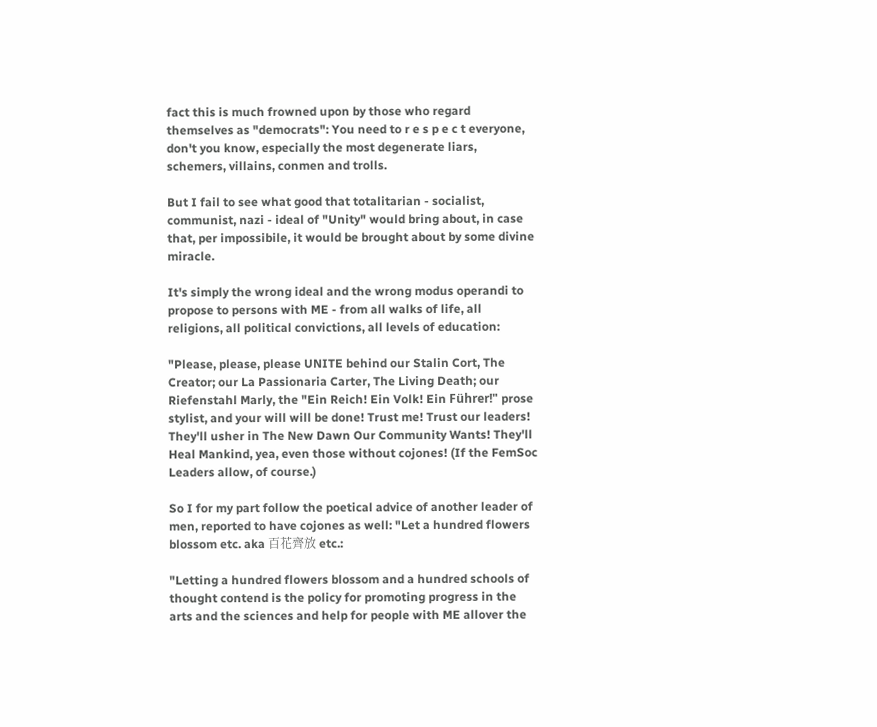fact this is much frowned upon by those who regard themselves as "democrats": You need to r e s p e c t everyone, don't you know, especially the most degenerate liars, schemers, villains, conmen and trolls.

But I fail to see what good that totalitarian - socialist, communist, nazi - ideal of "Unity" would bring about, in case that, per impossibile, it would be brought about by some divine miracle.

It's simply the wrong ideal and the wrong modus operandi to propose to persons with ME - from all walks of life, all religions, all political convictions, all levels of education:

"Please, please, please UNITE behind our Stalin Cort, The Creator; our La Passionaria Carter, The Living Death; our Riefenstahl Marly, the "Ein Reich! Ein Volk! Ein Führer!" prose stylist, and your will will be done! Trust me! Trust our leaders! They'll usher in The New Dawn Our Community Wants! They'll Heal Mankind, yea, even those without cojones! (If the FemSoc Leaders allow, of course.)

So I for my part follow the poetical advice of another leader of men, reported to have cojones as well: "Let a hundred flowers blossom etc. aka 百花齊放 etc.:

"Letting a hundred flowers blossom and a hundred schools of thought contend is the policy for promoting progress in the arts and the sciences and help for people with ME allover the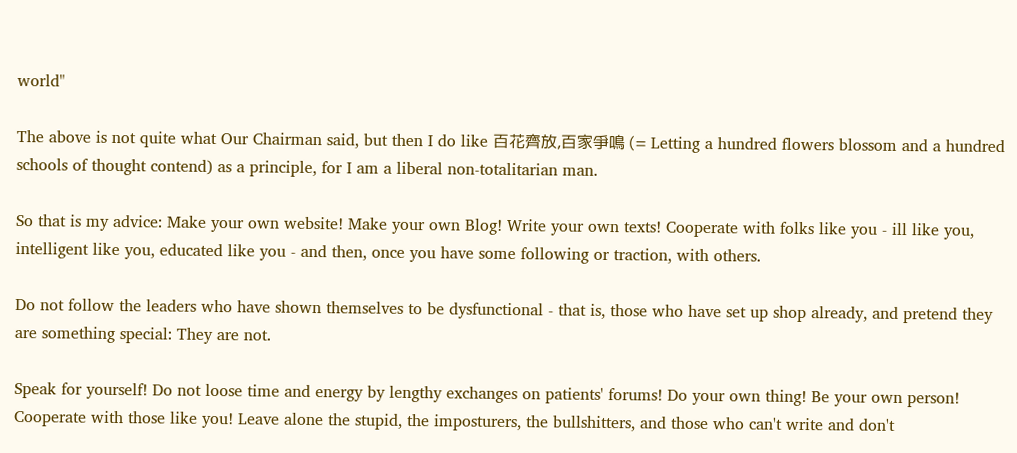world"

The above is not quite what Our Chairman said, but then I do like 百花齊放,百家爭鳴 (= Letting a hundred flowers blossom and a hundred schools of thought contend) as a principle, for I am a liberal non-totalitarian man.

So that is my advice: Make your own website! Make your own Blog! Write your own texts! Cooperate with folks like you - ill like you, intelligent like you, educated like you - and then, once you have some following or traction, with others.

Do not follow the leaders who have shown themselves to be dysfunctional - that is, those who have set up shop already, and pretend they are something special: They are not.

Speak for yourself! Do not loose time and energy by lengthy exchanges on patients' forums! Do your own thing! Be your own person! Cooperate with those like you! Leave alone the stupid, the imposturers, the bullshitters, and those who can't write and don't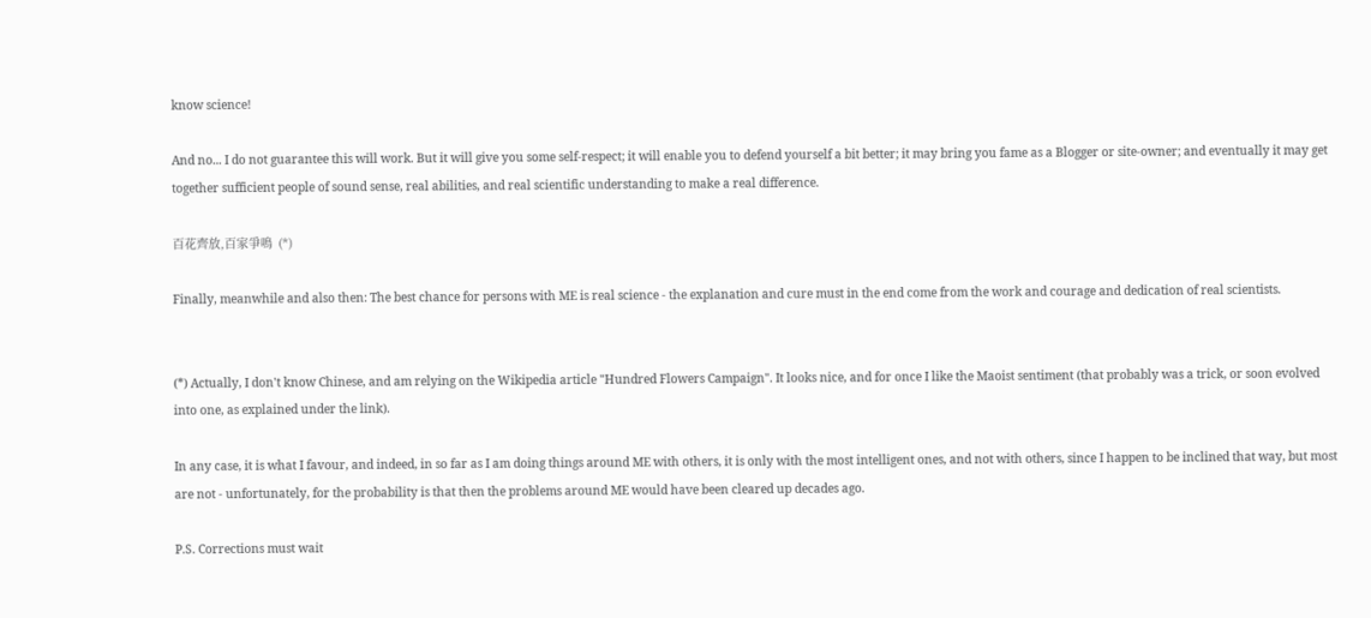know science!

And no... I do not guarantee this will work. But it will give you some self-respect; it will enable you to defend yourself a bit better; it may bring you fame as a Blogger or site-owner; and eventually it may get together sufficient people of sound sense, real abilities, and real scientific understanding to make a real difference.

百花齊放,百家爭鳴  (*)

Finally, meanwhile and also then: The best chance for persons with ME is real science - the explanation and cure must in the end come from the work and courage and dedication of real scientists.


(*) Actually, I don't know Chinese, and am relying on the Wikipedia article "Hundred Flowers Campaign". It looks nice, and for once I like the Maoist sentiment (that probably was a trick, or soon evolved into one, as explained under the link).

In any case, it is what I favour, and indeed, in so far as I am doing things around ME with others, it is only with the most intelligent ones, and not with others, since I happen to be inclined that way, but most are not - unfortunately, for the probability is that then the problems around ME would have been cleared up decades ago.

P.S. Corrections must wait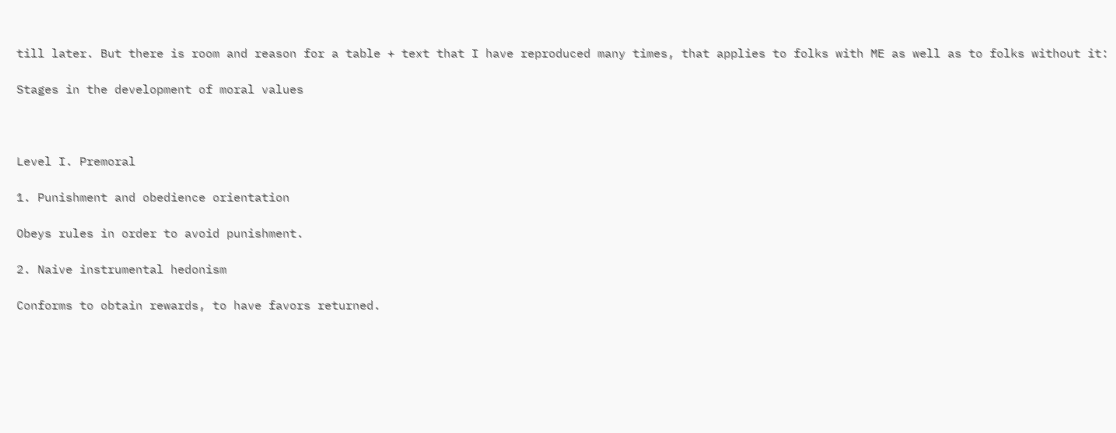till later. But there is room and reason for a table + text that I have reproduced many times, that applies to folks with ME as well as to folks without it:

Stages in the development of moral values



Level I. Premoral

1. Punishment and obedience orientation

Obeys rules in order to avoid punishment.

2. Naive instrumental hedonism

Conforms to obtain rewards, to have favors returned.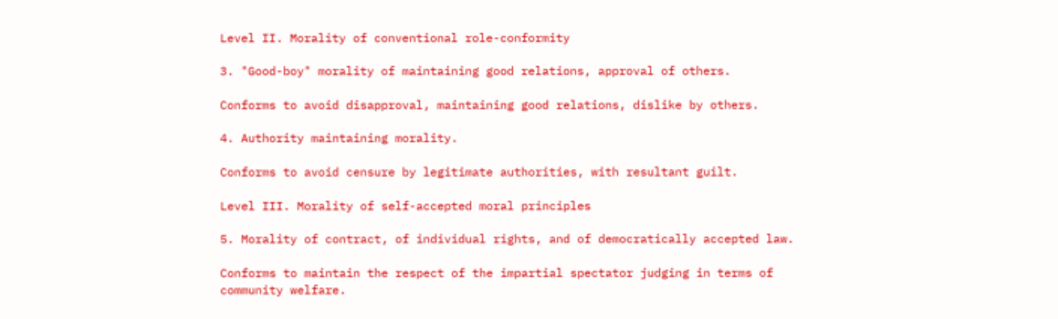Level II. Morality of conventional role-conformity

3. "Good-boy" morality of maintaining good relations, approval of others.

Conforms to avoid disapproval, maintaining good relations, dislike by others.

4. Authority maintaining morality.

Conforms to avoid censure by legitimate authorities, with resultant guilt.

Level III. Morality of self-accepted moral principles

5. Morality of contract, of individual rights, and of democratically accepted law.

Conforms to maintain the respect of the impartial spectator judging in terms of community welfare.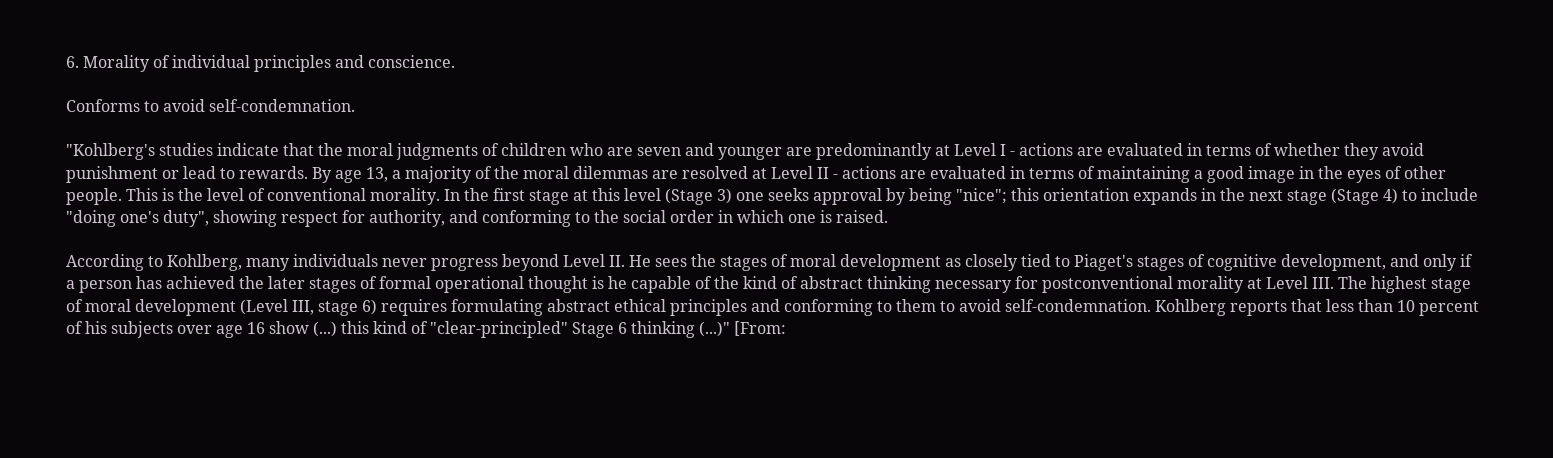6. Morality of individual principles and conscience.

Conforms to avoid self-condemnation.

"Kohlberg's studies indicate that the moral judgments of children who are seven and younger are predominantly at Level I - actions are evaluated in terms of whether they avoid punishment or lead to rewards. By age 13, a majority of the moral dilemmas are resolved at Level II - actions are evaluated in terms of maintaining a good image in the eyes of other people. This is the level of conventional morality. In the first stage at this level (Stage 3) one seeks approval by being "nice"; this orientation expands in the next stage (Stage 4) to include "doing one's duty", showing respect for authority, and conforming to the social order in which one is raised.

According to Kohlberg, many individuals never progress beyond Level II. He sees the stages of moral development as closely tied to Piaget's stages of cognitive development, and only if a person has achieved the later stages of formal operational thought is he capable of the kind of abstract thinking necessary for postconventional morality at Level III. The highest stage of moral development (Level III, stage 6) requires formulating abstract ethical principles and conforming to them to avoid self-condemnation. Kohlberg reports that less than 10 percent of his subjects over age 16 show (...) this kind of "clear-principled" Stage 6 thinking (...)" [From: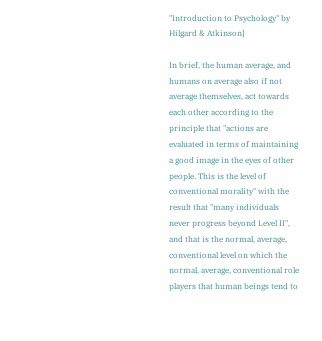"Introduction to Psychology" by Hilgard & Atkinson]

In brief, the human average, and humans on average also if not average themselves, act towards each other according to the principle that "actions are evaluated in terms of maintaining a good image in the eyes of other people. This is the level of conventional morality" with the result that "many individuals never progress beyond Level II", and that is the normal, average, conventional level on which the normal, average, conventional role players that human beings tend to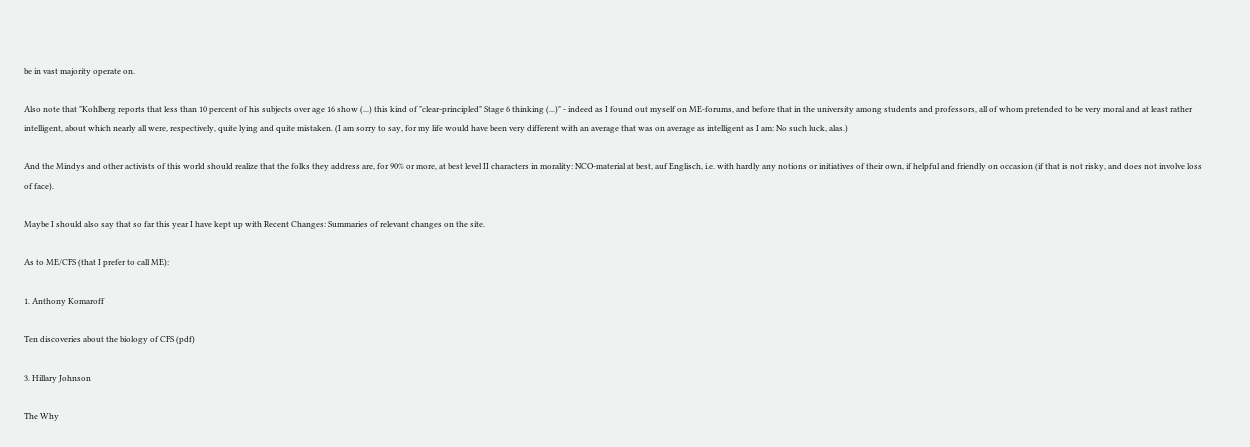be in vast majority operate on.

Also note that "Kohlberg reports that less than 10 percent of his subjects over age 16 show (...) this kind of "clear-principled" Stage 6 thinking (...)" - indeed as I found out myself on ME-forums, and before that in the university among students and professors, all of whom pretended to be very moral and at least rather intelligent, about which nearly all were, respectively, quite lying and quite mistaken. (I am sorry to say, for my life would have been very different with an average that was on average as intelligent as I am: No such luck, alas.)

And the Mindys and other activists of this world should realize that the folks they address are, for 90% or more, at best level II characters in morality: NCO-material at best, auf Englisch, i.e. with hardly any notions or initiatives of their own, if helpful and friendly on occasion (if that is not risky, and does not involve loss of face).

Maybe I should also say that so far this year I have kept up with Recent Changes: Summaries of relevant changes on the site.

As to ME/CFS (that I prefer to call ME):

1. Anthony Komaroff

Ten discoveries about the biology of CFS (pdf)

3. Hillary Johnson

The Why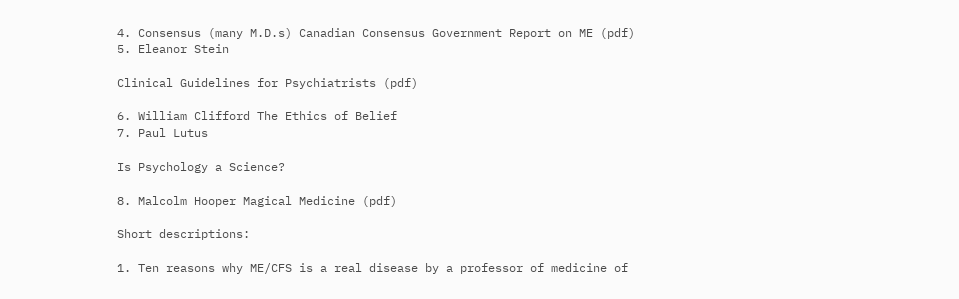4. Consensus (many M.D.s) Canadian Consensus Government Report on ME (pdf)
5. Eleanor Stein

Clinical Guidelines for Psychiatrists (pdf)

6. William Clifford The Ethics of Belief
7. Paul Lutus

Is Psychology a Science?

8. Malcolm Hooper Magical Medicine (pdf)

Short descriptions:

1. Ten reasons why ME/CFS is a real disease by a professor of medicine of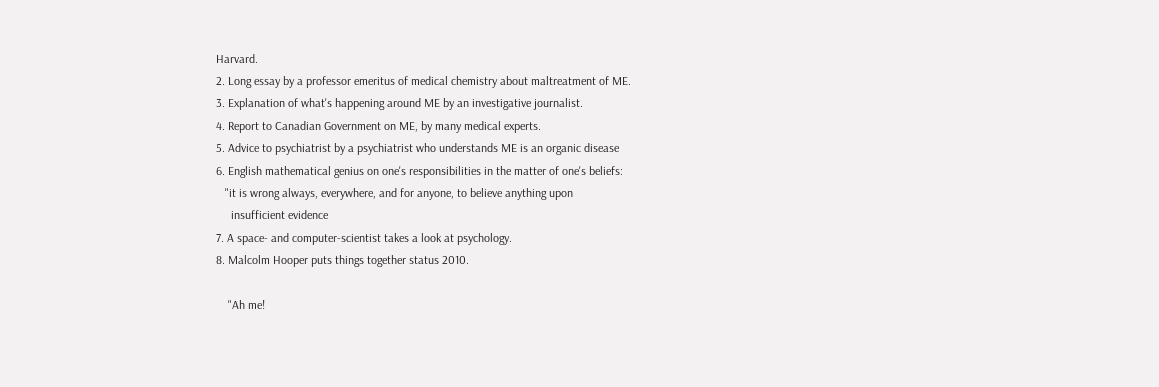Harvard.
2. Long essay by a professor emeritus of medical chemistry about maltreatment of ME.
3. Explanation of what's happening around ME by an investigative journalist.
4. Report to Canadian Government on ME, by many medical experts.
5. Advice to psychiatrist by a psychiatrist who understands ME is an organic disease
6. English mathematical genius on one's responsibilities in the matter of one's beliefs:
   "it is wrong always, everywhere, and for anyone, to believe anything upon
     insufficient evidence
7. A space- and computer-scientist takes a look at psychology.
8. Malcolm Hooper puts things together status 2010.

    "Ah me!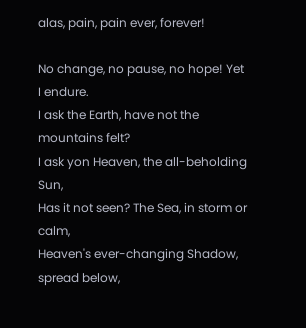alas, pain, pain ever, forever!

No change, no pause, no hope! Yet I endure.
I ask the Earth, have not the mountains felt?
I ask yon Heaven, the all-beholding Sun,
Has it not seen? The Sea, in storm or calm,
Heaven's ever-changing Shadow, spread below,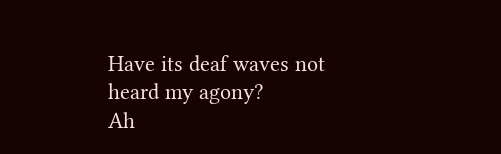Have its deaf waves not heard my agony?
Ah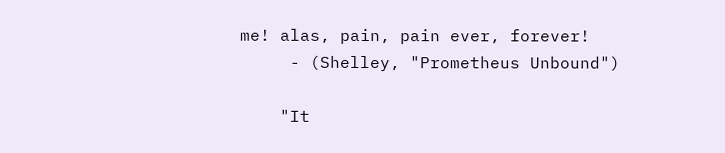me! alas, pain, pain ever, forever!
     - (Shelley, "Prometheus Unbound")

    "It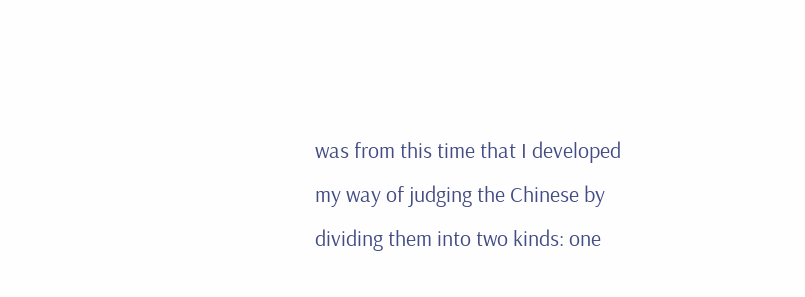was from this time that I developed my way of judging the Chinese by dividing them into two kinds: one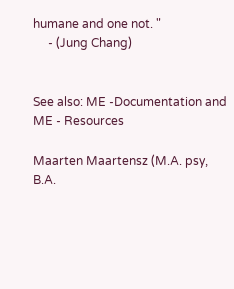humane and one not. "
     - (Jung Chang)


See also: ME -Documentation and ME - Resources

Maarten Maartensz (M.A. psy, B.A.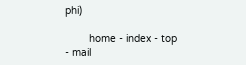phi)

        home - index - top - mail